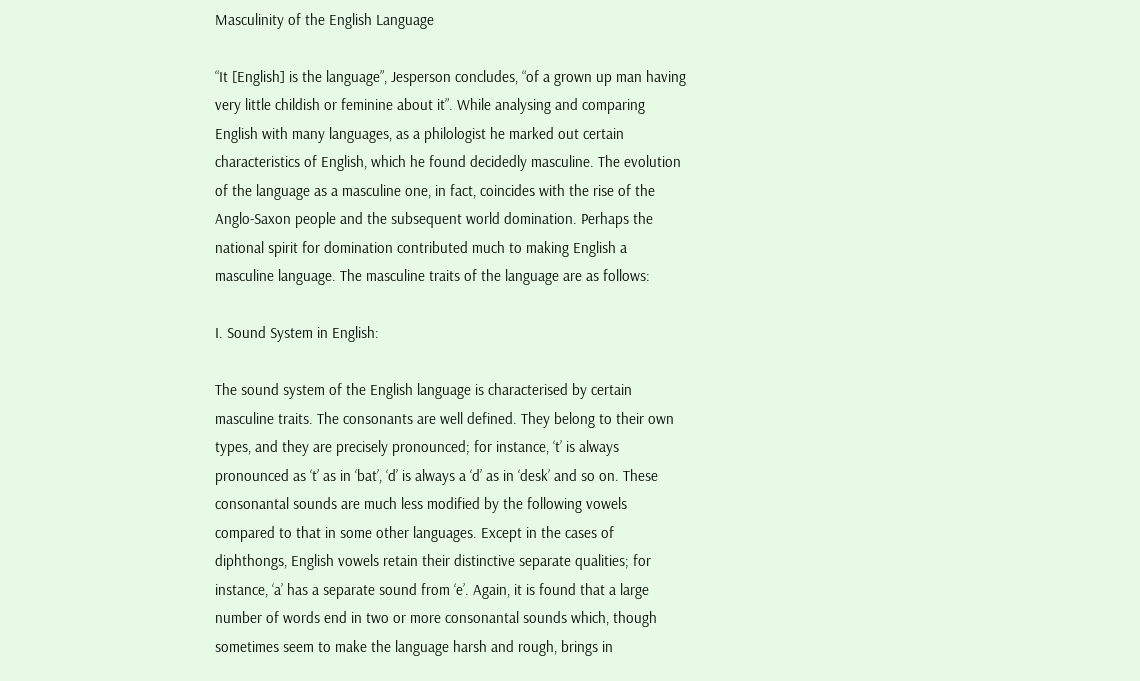Masculinity of the English Language

“It [English] is the language”, Jesperson concludes, “of a grown up man having very little childish or feminine about it”. While analysing and comparing English with many languages, as a philologist he marked out certain characteristics of English, which he found decidedly masculine. The evolution of the language as a masculine one, in fact, coincides with the rise of the Anglo-Saxon people and the subsequent world domination. Perhaps the national spirit for domination contributed much to making English a masculine language. The masculine traits of the language are as follows:

I. Sound System in English:

The sound system of the English language is characterised by certain masculine traits. The consonants are well defined. They belong to their own types, and they are precisely pronounced; for instance, ‘t’ is always pronounced as ‘t’ as in ‘bat’, ‘d’ is always a ‘d’ as in ‘desk’ and so on. These consonantal sounds are much less modified by the following vowels compared to that in some other languages. Except in the cases of diphthongs, English vowels retain their distinctive separate qualities; for instance, ‘a’ has a separate sound from ‘e’. Again, it is found that a large number of words end in two or more consonantal sounds which, though sometimes seem to make the language harsh and rough, brings in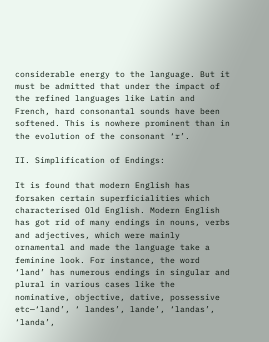considerable energy to the language. But it must be admitted that under the impact of the refined languages like Latin and French, hard consonantal sounds have been softened. This is nowhere prominent than in the evolution of the consonant ‘r’.

II. Simplification of Endings:

It is found that modern English has forsaken certain superficialities which characterised Old English. Modern English has got rid of many endings in nouns, verbs and adjectives, which were mainly ornamental and made the language take a feminine look. For instance, the word ‘land’ has numerous endings in singular and plural in various cases like the nominative, objective, dative, possessive etc—‘land’, ‘ landes’, lande’, ‘landas’, ‘landa’,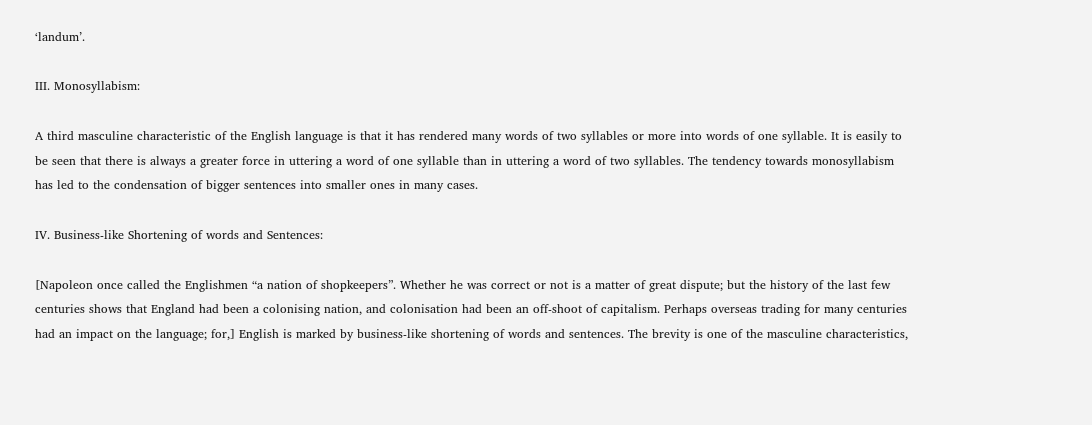‘landum’.

III. Monosyllabism:

A third masculine characteristic of the English language is that it has rendered many words of two syllables or more into words of one syllable. It is easily to be seen that there is always a greater force in uttering a word of one syllable than in uttering a word of two syllables. The tendency towards monosyllabism has led to the condensation of bigger sentences into smaller ones in many cases.

IV. Business-like Shortening of words and Sentences:

[Napoleon once called the Englishmen “a nation of shopkeepers”. Whether he was correct or not is a matter of great dispute; but the history of the last few centuries shows that England had been a colonising nation, and colonisation had been an off-shoot of capitalism. Perhaps overseas trading for many centuries had an impact on the language; for,] English is marked by business-like shortening of words and sentences. The brevity is one of the masculine characteristics,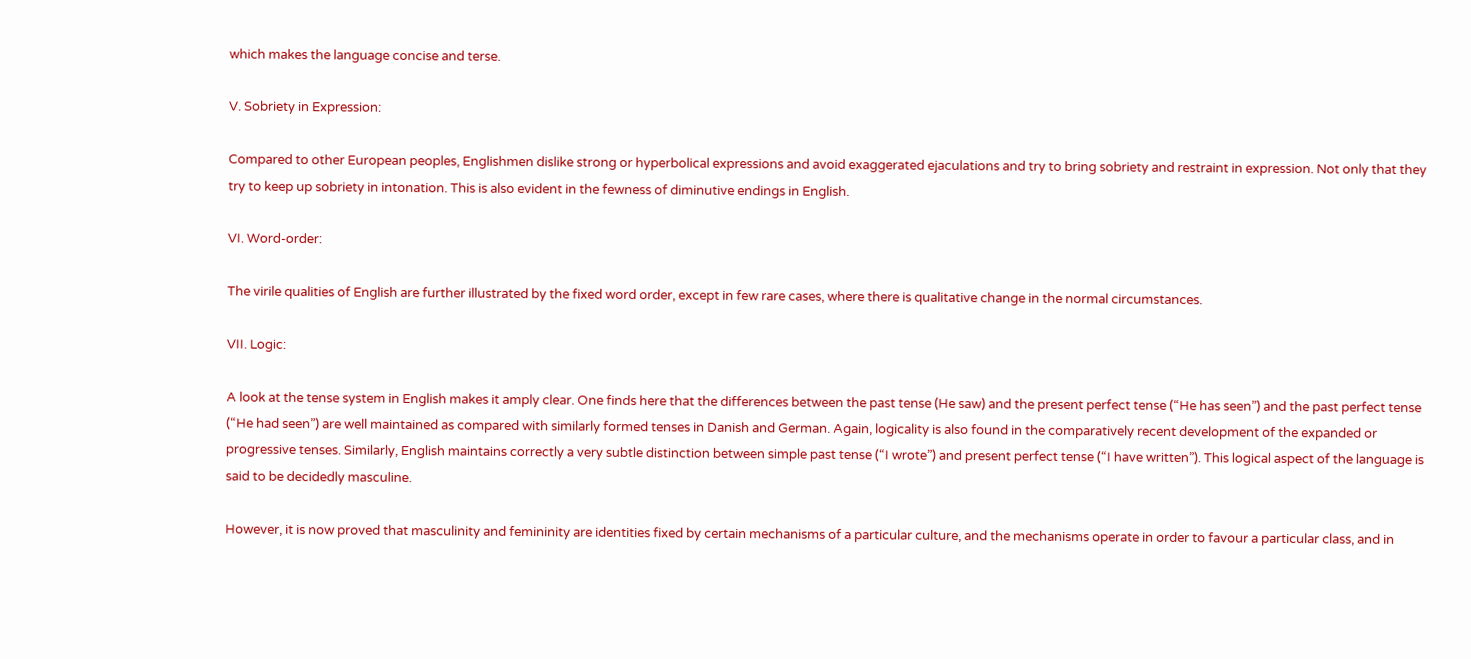which makes the language concise and terse.

V. Sobriety in Expression:

Compared to other European peoples, Englishmen dislike strong or hyperbolical expressions and avoid exaggerated ejaculations and try to bring sobriety and restraint in expression. Not only that they try to keep up sobriety in intonation. This is also evident in the fewness of diminutive endings in English.

VI. Word-order:

The virile qualities of English are further illustrated by the fixed word order, except in few rare cases, where there is qualitative change in the normal circumstances.

VII. Logic:

A look at the tense system in English makes it amply clear. One finds here that the differences between the past tense (He saw) and the present perfect tense (“He has seen”) and the past perfect tense (“He had seen”) are well maintained as compared with similarly formed tenses in Danish and German. Again, logicality is also found in the comparatively recent development of the expanded or progressive tenses. Similarly, English maintains correctly a very subtle distinction between simple past tense (“I wrote”) and present perfect tense (“I have written”). This logical aspect of the language is said to be decidedly masculine.

However, it is now proved that masculinity and femininity are identities fixed by certain mechanisms of a particular culture, and the mechanisms operate in order to favour a particular class, and in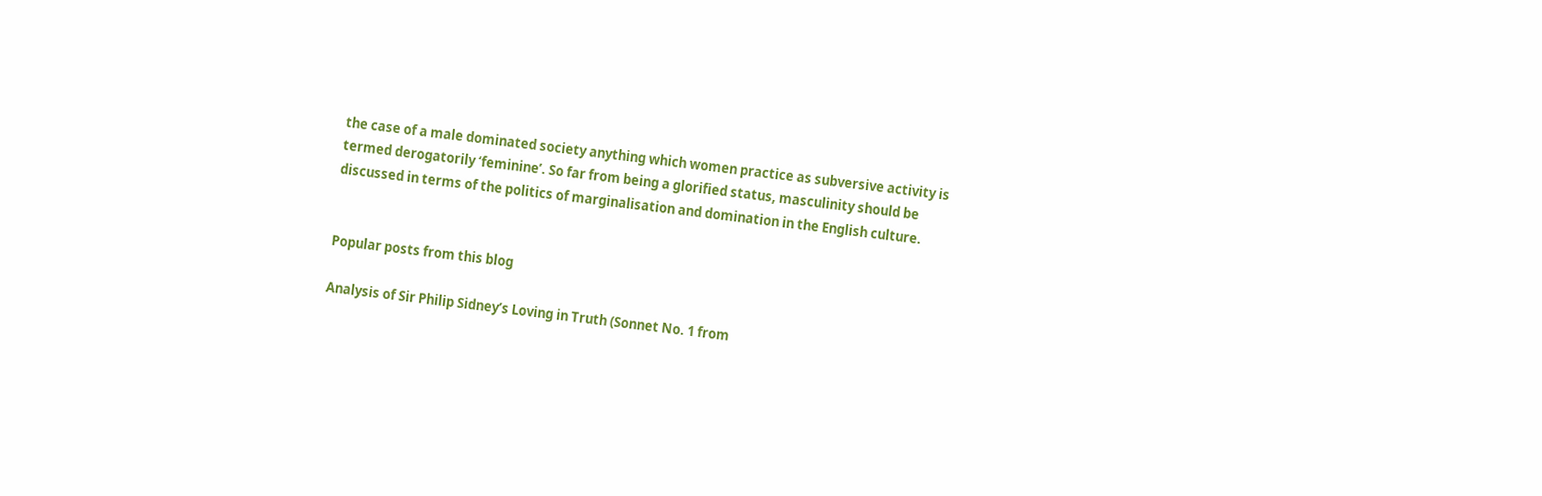the case of a male dominated society anything which women practice as subversive activity is termed derogatorily ‘feminine’. So far from being a glorified status, masculinity should be discussed in terms of the politics of marginalisation and domination in the English culture.


Popular posts from this blog

Analysis of Sir Philip Sidney’s Loving in Truth (Sonnet No. 1 from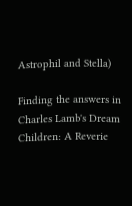Astrophil and Stella)

Finding the answers in Charles Lamb's Dream Children: A Reverie